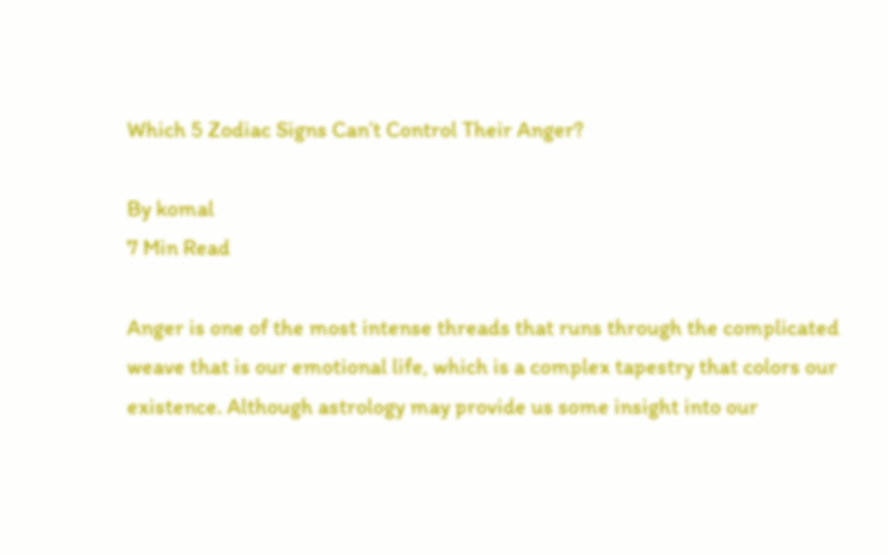Which 5 Zodiac Signs Can’t Control Their Anger?

By komal
7 Min Read

Anger is one of the most intense threads that runs through the complicated weave that is our emotional life, which is a complex tapestry that colors our existence. Although astrology may provide us some insight into our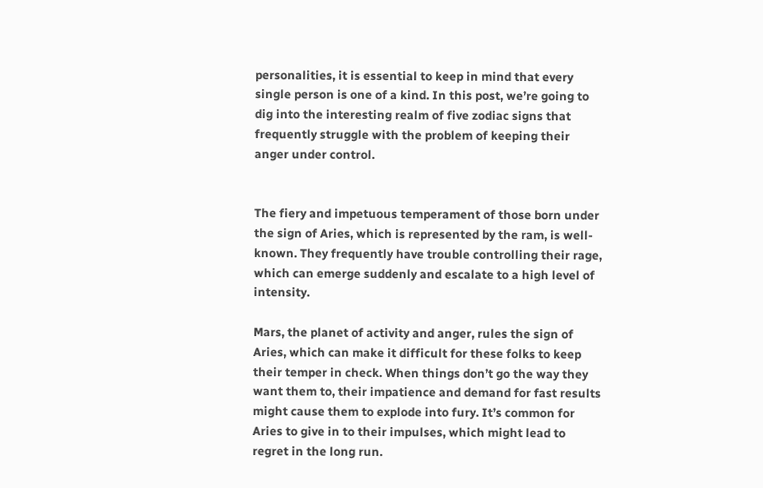personalities, it is essential to keep in mind that every single person is one of a kind. In this post, we’re going to dig into the interesting realm of five zodiac signs that frequently struggle with the problem of keeping their anger under control.


The fiery and impetuous temperament of those born under the sign of Aries, which is represented by the ram, is well-known. They frequently have trouble controlling their rage, which can emerge suddenly and escalate to a high level of intensity.

Mars, the planet of activity and anger, rules the sign of Aries, which can make it difficult for these folks to keep their temper in check. When things don’t go the way they want them to, their impatience and demand for fast results might cause them to explode into fury. It’s common for Aries to give in to their impulses, which might lead to regret in the long run.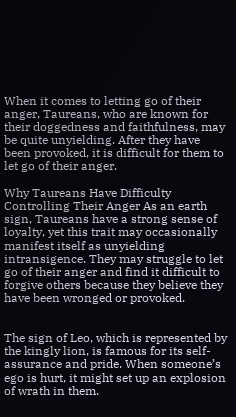When it comes to letting go of their anger, Taureans, who are known for their doggedness and faithfulness, may be quite unyielding. After they have been provoked, it is difficult for them to let go of their anger.

Why Taureans Have Difficulty Controlling Their Anger As an earth sign, Taureans have a strong sense of loyalty, yet this trait may occasionally manifest itself as unyielding intransigence. They may struggle to let go of their anger and find it difficult to forgive others because they believe they have been wronged or provoked.


The sign of Leo, which is represented by the kingly lion, is famous for its self-assurance and pride. When someone’s ego is hurt, it might set up an explosion of wrath in them.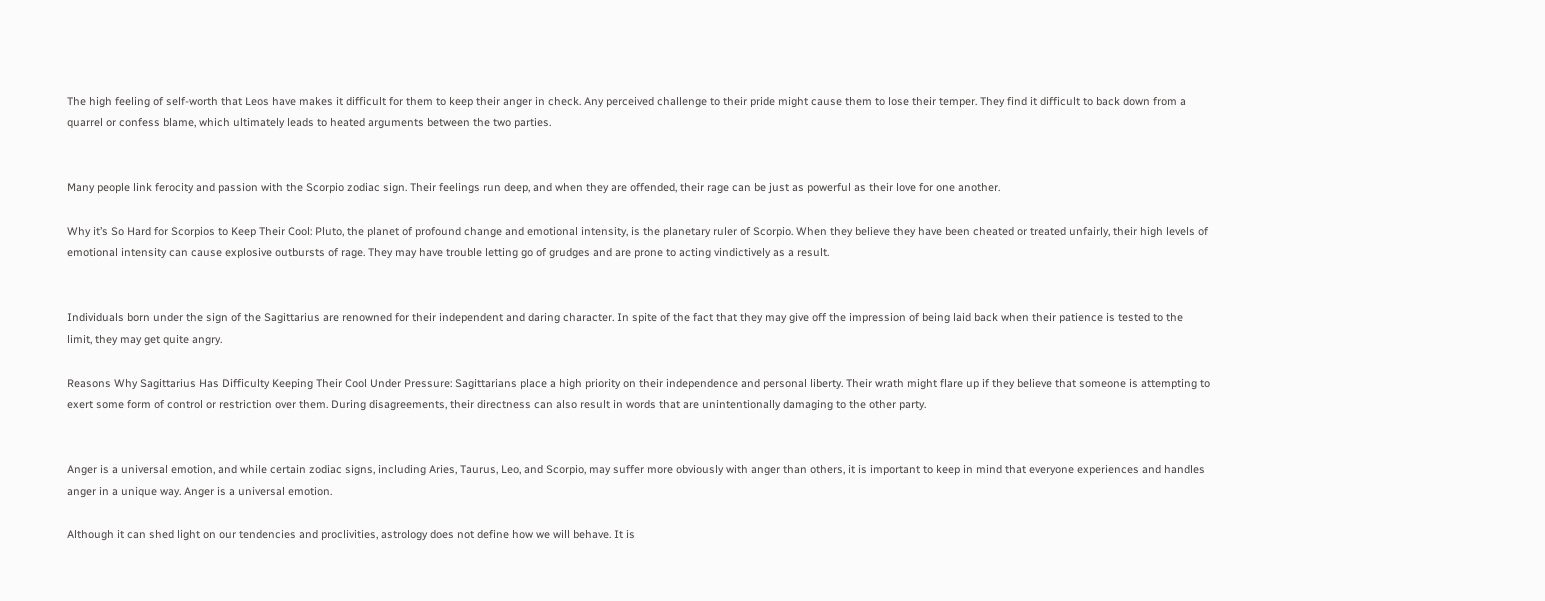The high feeling of self-worth that Leos have makes it difficult for them to keep their anger in check. Any perceived challenge to their pride might cause them to lose their temper. They find it difficult to back down from a quarrel or confess blame, which ultimately leads to heated arguments between the two parties.


Many people link ferocity and passion with the Scorpio zodiac sign. Their feelings run deep, and when they are offended, their rage can be just as powerful as their love for one another.

Why it’s So Hard for Scorpios to Keep Their Cool: Pluto, the planet of profound change and emotional intensity, is the planetary ruler of Scorpio. When they believe they have been cheated or treated unfairly, their high levels of emotional intensity can cause explosive outbursts of rage. They may have trouble letting go of grudges and are prone to acting vindictively as a result.


Individuals born under the sign of the Sagittarius are renowned for their independent and daring character. In spite of the fact that they may give off the impression of being laid back when their patience is tested to the limit, they may get quite angry.

Reasons Why Sagittarius Has Difficulty Keeping Their Cool Under Pressure: Sagittarians place a high priority on their independence and personal liberty. Their wrath might flare up if they believe that someone is attempting to exert some form of control or restriction over them. During disagreements, their directness can also result in words that are unintentionally damaging to the other party.


Anger is a universal emotion, and while certain zodiac signs, including Aries, Taurus, Leo, and Scorpio, may suffer more obviously with anger than others, it is important to keep in mind that everyone experiences and handles anger in a unique way. Anger is a universal emotion.

Although it can shed light on our tendencies and proclivities, astrology does not define how we will behave. It is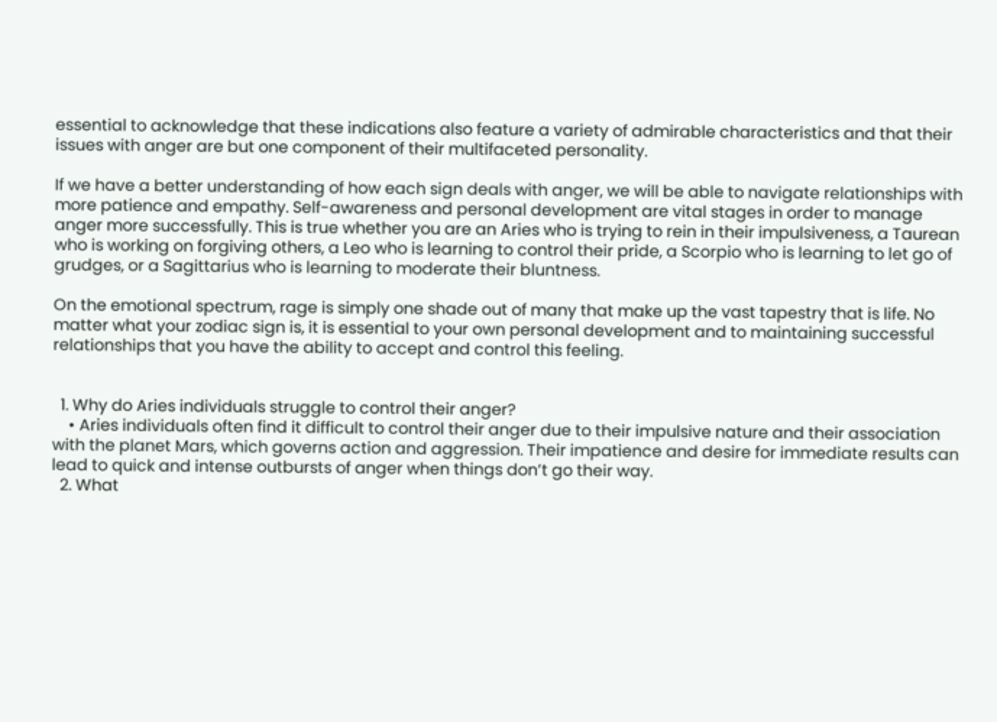essential to acknowledge that these indications also feature a variety of admirable characteristics and that their issues with anger are but one component of their multifaceted personality.

If we have a better understanding of how each sign deals with anger, we will be able to navigate relationships with more patience and empathy. Self-awareness and personal development are vital stages in order to manage anger more successfully. This is true whether you are an Aries who is trying to rein in their impulsiveness, a Taurean who is working on forgiving others, a Leo who is learning to control their pride, a Scorpio who is learning to let go of grudges, or a Sagittarius who is learning to moderate their bluntness.

On the emotional spectrum, rage is simply one shade out of many that make up the vast tapestry that is life. No matter what your zodiac sign is, it is essential to your own personal development and to maintaining successful relationships that you have the ability to accept and control this feeling.


  1. Why do Aries individuals struggle to control their anger?
    • Aries individuals often find it difficult to control their anger due to their impulsive nature and their association with the planet Mars, which governs action and aggression. Their impatience and desire for immediate results can lead to quick and intense outbursts of anger when things don’t go their way.
  2. What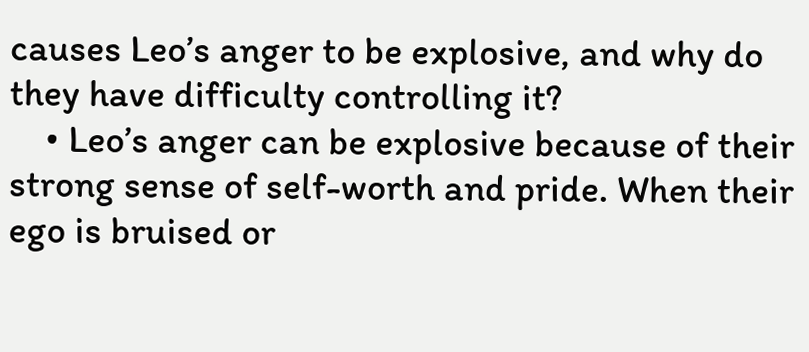causes Leo’s anger to be explosive, and why do they have difficulty controlling it?
    • Leo’s anger can be explosive because of their strong sense of self-worth and pride. When their ego is bruised or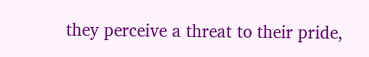they perceive a threat to their pride,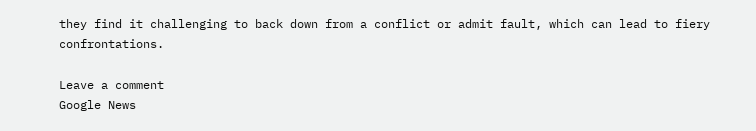they find it challenging to back down from a conflict or admit fault, which can lead to fiery confrontations.

Leave a comment
Google News